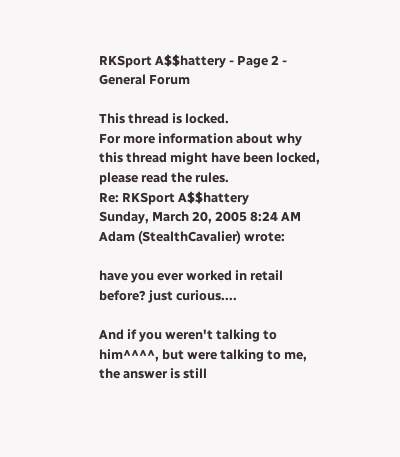RKSport A$$hattery - Page 2 - General Forum

This thread is locked.
For more information about why this thread might have been locked, please read the rules.
Re: RKSport A$$hattery
Sunday, March 20, 2005 8:24 AM
Adam (StealthCavalier) wrote:

have you ever worked in retail before? just curious....

And if you weren't talking to him^^^^, but were talking to me, the answer is still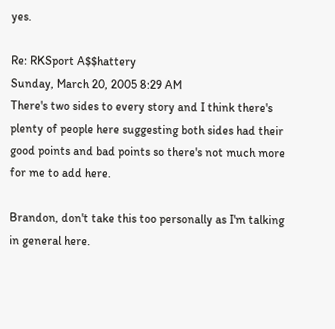yes.

Re: RKSport A$$hattery
Sunday, March 20, 2005 8:29 AM
There's two sides to every story and I think there's plenty of people here suggesting both sides had their good points and bad points so there's not much more for me to add here.

Brandon, don't take this too personally as I'm talking in general here.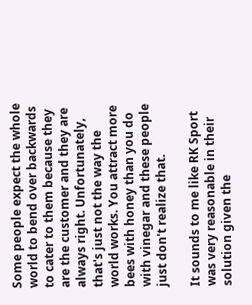Some people expect the whole world to bend over backwards to cater to them because they are the customer and they are always right. Unfortunately, that's just not the way the world works. You attract more bees with honey than you do with vinegar and these people just don't realize that.

It sounds to me like RK Sport was very reasonable in their solution given the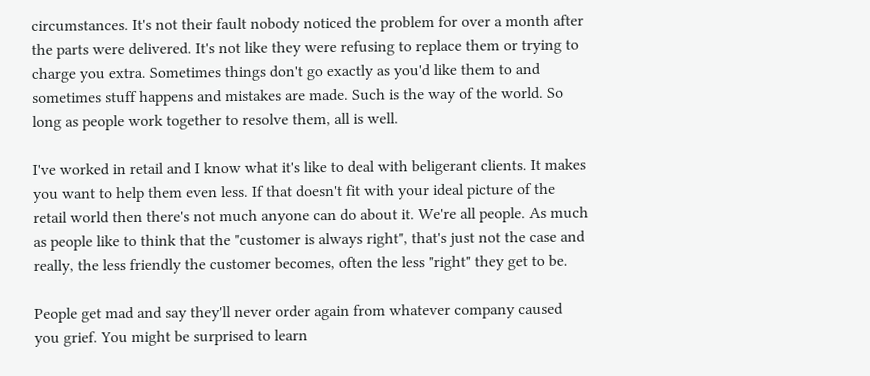circumstances. It's not their fault nobody noticed the problem for over a month after the parts were delivered. It's not like they were refusing to replace them or trying to charge you extra. Sometimes things don't go exactly as you'd like them to and sometimes stuff happens and mistakes are made. Such is the way of the world. So long as people work together to resolve them, all is well.

I've worked in retail and I know what it's like to deal with beligerant clients. It makes you want to help them even less. If that doesn't fit with your ideal picture of the retail world then there's not much anyone can do about it. We're all people. As much as people like to think that the "customer is always right", that's just not the case and really, the less friendly the customer becomes, often the less "right" they get to be.

People get mad and say they'll never order again from whatever company caused you grief. You might be surprised to learn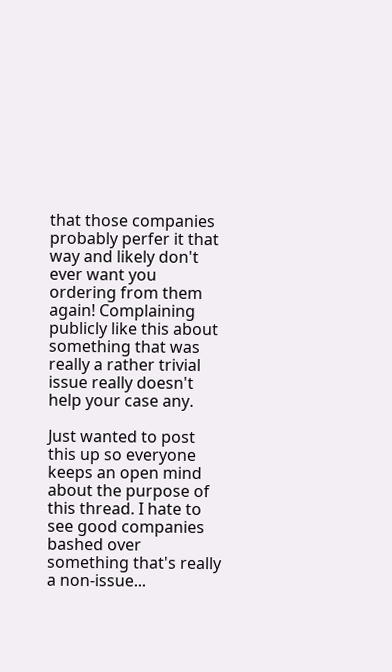that those companies probably perfer it that way and likely don't ever want you ordering from them again! Complaining publicly like this about something that was really a rather trivial issue really doesn't help your case any.

Just wanted to post this up so everyone keeps an open mind about the purpose of this thread. I hate to see good companies bashed over something that's really a non-issue...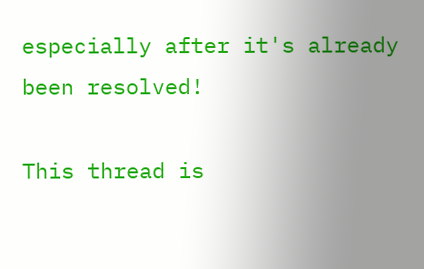especially after it's already been resolved!

This thread is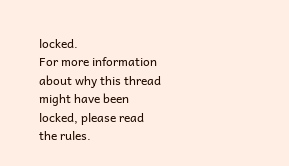locked.
For more information about why this thread might have been locked, please read the rules.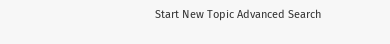Start New Topic Advanced Search